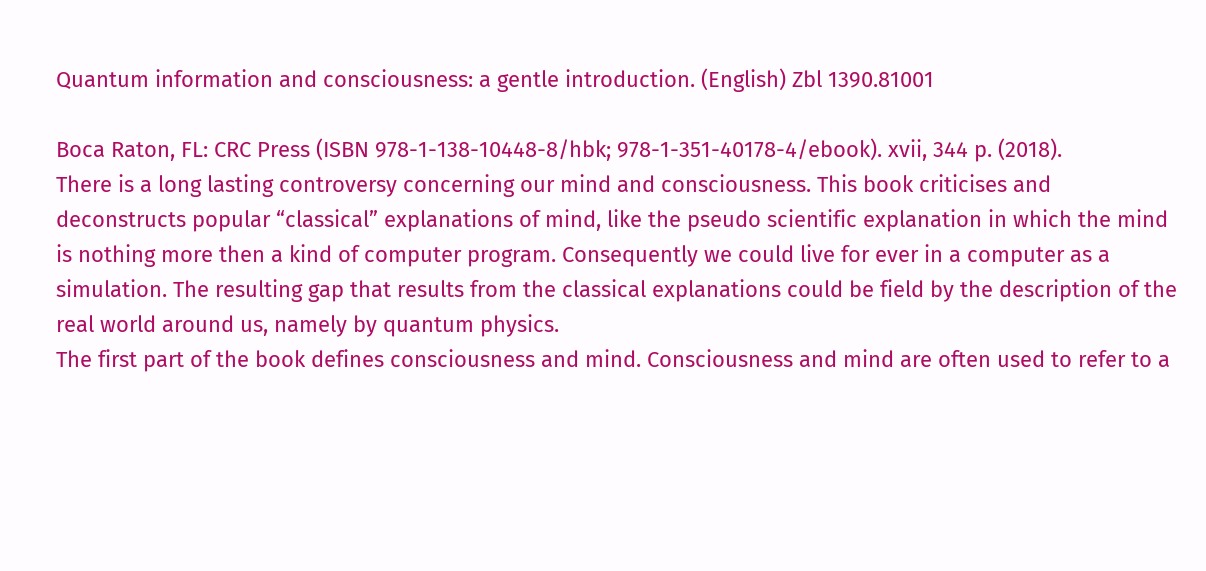Quantum information and consciousness: a gentle introduction. (English) Zbl 1390.81001

Boca Raton, FL: CRC Press (ISBN 978-1-138-10448-8/hbk; 978-1-351-40178-4/ebook). xvii, 344 p. (2018).
There is a long lasting controversy concerning our mind and consciousness. This book criticises and deconstructs popular “classical” explanations of mind, like the pseudo scientific explanation in which the mind is nothing more then a kind of computer program. Consequently we could live for ever in a computer as a simulation. The resulting gap that results from the classical explanations could be field by the description of the real world around us, namely by quantum physics.
The first part of the book defines consciousness and mind. Consciousness and mind are often used to refer to a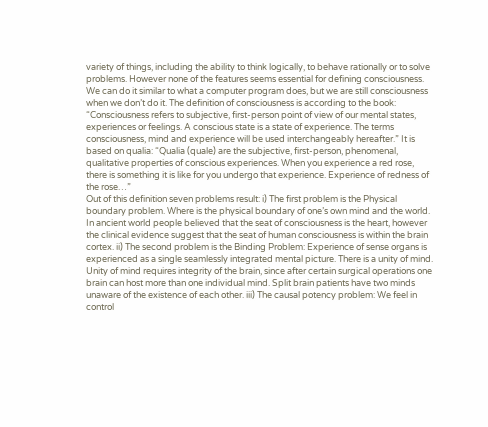variety of things, including the ability to think logically, to behave rationally or to solve problems. However none of the features seems essential for defining consciousness. We can do it similar to what a computer program does, but we are still consciousness when we don’t do it. The definition of consciousness is according to the book: “Consciousness refers to subjective, first-person point of view of our mental states, experiences or feelings. A conscious state is a state of experience. The terms consciousness, mind and experience will be used interchangeably hereafter.” It is based on qualia: “Qualia (quale) are the subjective, first-person, phenomenal, qualitative properties of conscious experiences. When you experience a red rose, there is something it is like for you undergo that experience. Experience of redness of the rose…”
Out of this definition seven problems result: i) The first problem is the Physical boundary problem. Where is the physical boundary of one’s own mind and the world. In ancient world people believed that the seat of consciousness is the heart, however the clinical evidence suggest that the seat of human consciousness is within the brain cortex. ii) The second problem is the Binding Problem: Experience of sense organs is experienced as a single seamlessly integrated mental picture. There is a unity of mind. Unity of mind requires integrity of the brain, since after certain surgical operations one brain can host more than one individual mind. Split brain patients have two minds unaware of the existence of each other. iii) The causal potency problem: We feel in control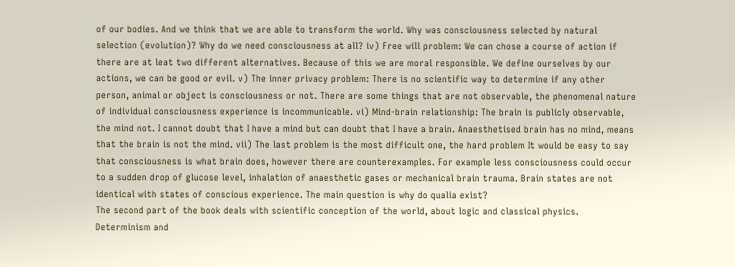of our bodies. And we think that we are able to transform the world. Why was consciousness selected by natural selection (evolution)? Why do we need consciousness at all? iv) Free will problem: We can chose a course of action if there are at leat two different alternatives. Because of this we are moral responsible. We define ourselves by our actions, we can be good or evil. v) The inner privacy problem: There is no scientific way to determine if any other person, animal or object is consciousness or not. There are some things that are not observable, the phenomenal nature of individual consciousness experience is incommunicable. vi) Mind-brain relationship: The brain is publicly observable, the mind not. I cannot doubt that I have a mind but can doubt that I have a brain. Anaesthetised brain has no mind, means that the brain is not the mind. vii) The last problem is the most difficult one, the hard problem It would be easy to say that consciousness is what brain does, however there are counterexamples. For example less consciousness could occur to a sudden drop of glucose level, inhalation of anaesthetic gases or mechanical brain trauma. Brain states are not identical with states of conscious experience. The main question is why do qualia exist?
The second part of the book deals with scientific conception of the world, about logic and classical physics. Determinism and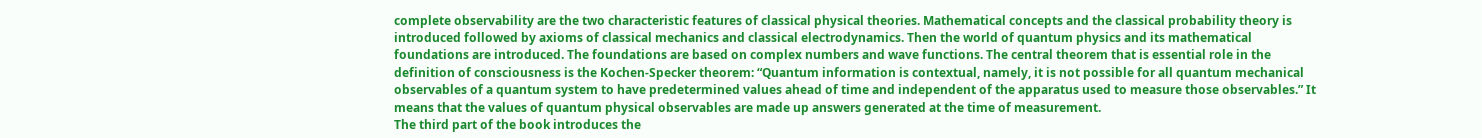complete observability are the two characteristic features of classical physical theories. Mathematical concepts and the classical probability theory is introduced followed by axioms of classical mechanics and classical electrodynamics. Then the world of quantum physics and its mathematical foundations are introduced. The foundations are based on complex numbers and wave functions. The central theorem that is essential role in the definition of consciousness is the Kochen-Specker theorem: “Quantum information is contextual, namely, it is not possible for all quantum mechanical observables of a quantum system to have predetermined values ahead of time and independent of the apparatus used to measure those observables.” It means that the values of quantum physical observables are made up answers generated at the time of measurement.
The third part of the book introduces the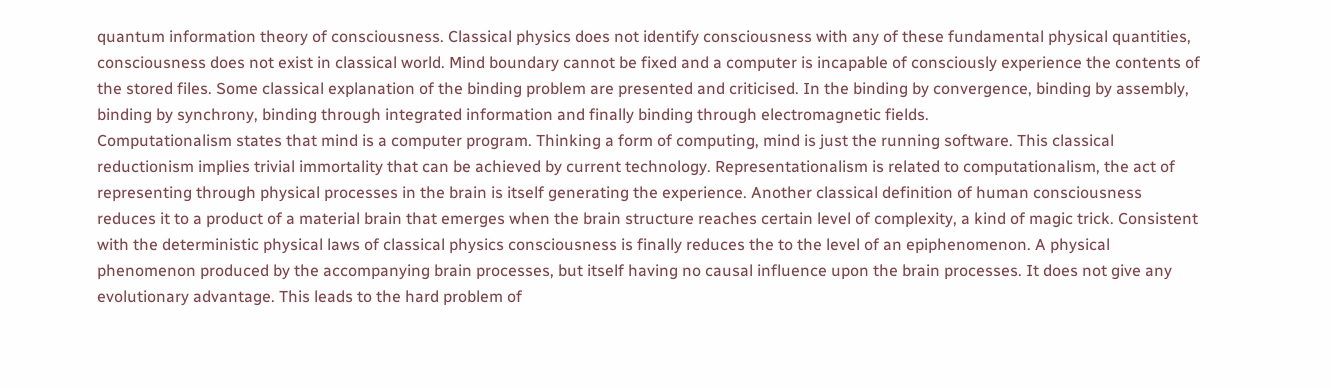quantum information theory of consciousness. Classical physics does not identify consciousness with any of these fundamental physical quantities, consciousness does not exist in classical world. Mind boundary cannot be fixed and a computer is incapable of consciously experience the contents of the stored files. Some classical explanation of the binding problem are presented and criticised. In the binding by convergence, binding by assembly, binding by synchrony, binding through integrated information and finally binding through electromagnetic fields.
Computationalism states that mind is a computer program. Thinking a form of computing, mind is just the running software. This classical reductionism implies trivial immortality that can be achieved by current technology. Representationalism is related to computationalism, the act of representing through physical processes in the brain is itself generating the experience. Another classical definition of human consciousness reduces it to a product of a material brain that emerges when the brain structure reaches certain level of complexity, a kind of magic trick. Consistent with the deterministic physical laws of classical physics consciousness is finally reduces the to the level of an epiphenomenon. A physical phenomenon produced by the accompanying brain processes, but itself having no causal influence upon the brain processes. It does not give any evolutionary advantage. This leads to the hard problem of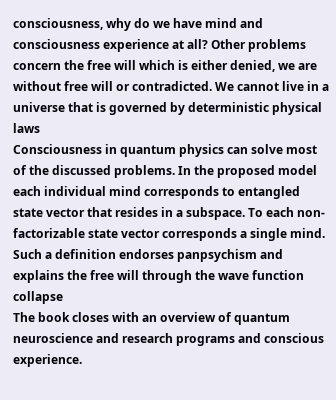consciousness, why do we have mind and consciousness experience at all? Other problems concern the free will which is either denied, we are without free will or contradicted. We cannot live in a universe that is governed by deterministic physical laws
Consciousness in quantum physics can solve most of the discussed problems. In the proposed model each individual mind corresponds to entangled state vector that resides in a subspace. To each non-factorizable state vector corresponds a single mind. Such a definition endorses panpsychism and explains the free will through the wave function collapse
The book closes with an overview of quantum neuroscience and research programs and conscious experience.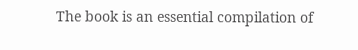The book is an essential compilation of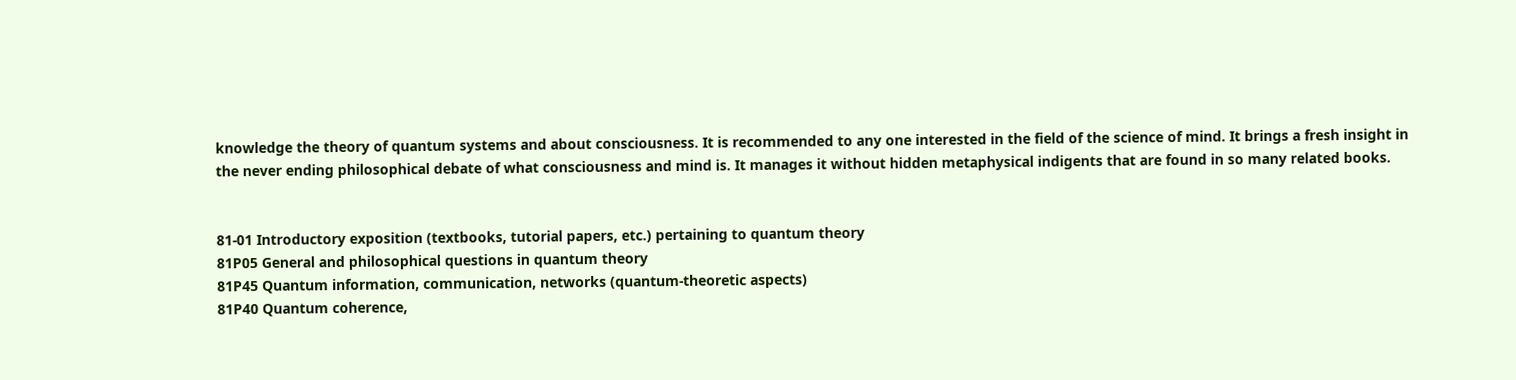knowledge the theory of quantum systems and about consciousness. It is recommended to any one interested in the field of the science of mind. It brings a fresh insight in the never ending philosophical debate of what consciousness and mind is. It manages it without hidden metaphysical indigents that are found in so many related books.


81-01 Introductory exposition (textbooks, tutorial papers, etc.) pertaining to quantum theory
81P05 General and philosophical questions in quantum theory
81P45 Quantum information, communication, networks (quantum-theoretic aspects)
81P40 Quantum coherence,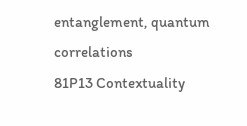entanglement, quantum correlations
81P13 Contextuality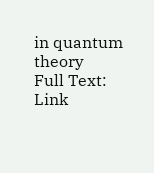in quantum theory
Full Text: Link